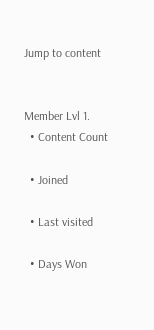Jump to content


Member Lvl 1.
  • Content Count

  • Joined

  • Last visited

  • Days Won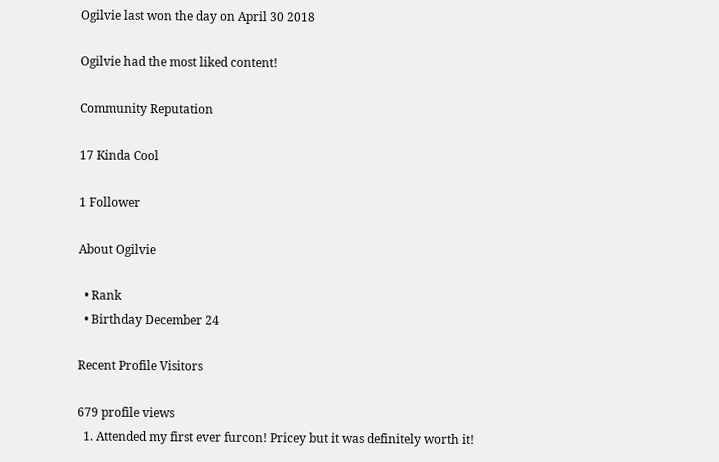Ogilvie last won the day on April 30 2018

Ogilvie had the most liked content!

Community Reputation

17 Kinda Cool

1 Follower

About Ogilvie

  • Rank
  • Birthday December 24

Recent Profile Visitors

679 profile views
  1. Attended my first ever furcon! Pricey but it was definitely worth it!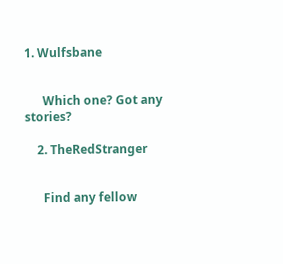1. Wulfsbane


      Which one? Got any stories?

    2. TheRedStranger


      Find any fellow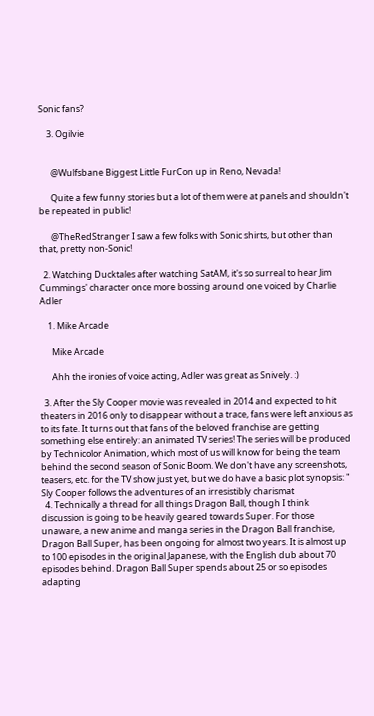Sonic fans?

    3. Ogilvie


      @Wulfsbane Biggest Little FurCon up in Reno, Nevada!

      Quite a few funny stories but a lot of them were at panels and shouldn't be repeated in public!

      @TheRedStranger I saw a few folks with Sonic shirts, but other than that, pretty non-Sonic!

  2. Watching Ducktales after watching SatAM, it's so surreal to hear Jim Cummings' character once more bossing around one voiced by Charlie Adler

    1. Mike Arcade

      Mike Arcade

      Ahh the ironies of voice acting, Adler was great as Snively. :)

  3. After the Sly Cooper movie was revealed in 2014 and expected to hit theaters in 2016 only to disappear without a trace, fans were left anxious as to its fate. It turns out that fans of the beloved franchise are getting something else entirely: an animated TV series! The series will be produced by Technicolor Animation, which most of us will know for being the team behind the second season of Sonic Boom. We don't have any screenshots, teasers, etc. for the TV show just yet, but we do have a basic plot synopsis: " Sly Cooper follows the adventures of an irresistibly charismat
  4. Technically a thread for all things Dragon Ball, though I think discussion is going to be heavily geared towards Super. For those unaware, a new anime and manga series in the Dragon Ball franchise, Dragon Ball Super, has been ongoing for almost two years. It is almost up to 100 episodes in the original Japanese, with the English dub about 70 episodes behind. Dragon Ball Super spends about 25 or so episodes adapting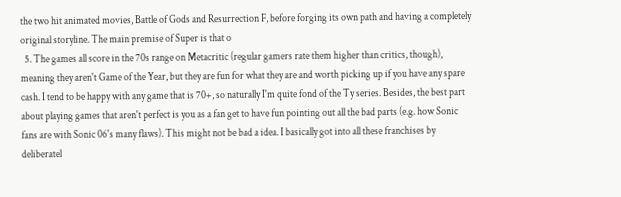the two hit animated movies, Battle of Gods and Resurrection F, before forging its own path and having a completely original storyline. The main premise of Super is that o
  5. The games all score in the 70s range on Metacritic (regular gamers rate them higher than critics, though), meaning they aren't Game of the Year, but they are fun for what they are and worth picking up if you have any spare cash. I tend to be happy with any game that is 70+, so naturally I'm quite fond of the Ty series. Besides, the best part about playing games that aren't perfect is you as a fan get to have fun pointing out all the bad parts (e.g. how Sonic fans are with Sonic 06's many flaws). This might not be bad a idea. I basically got into all these franchises by deliberatel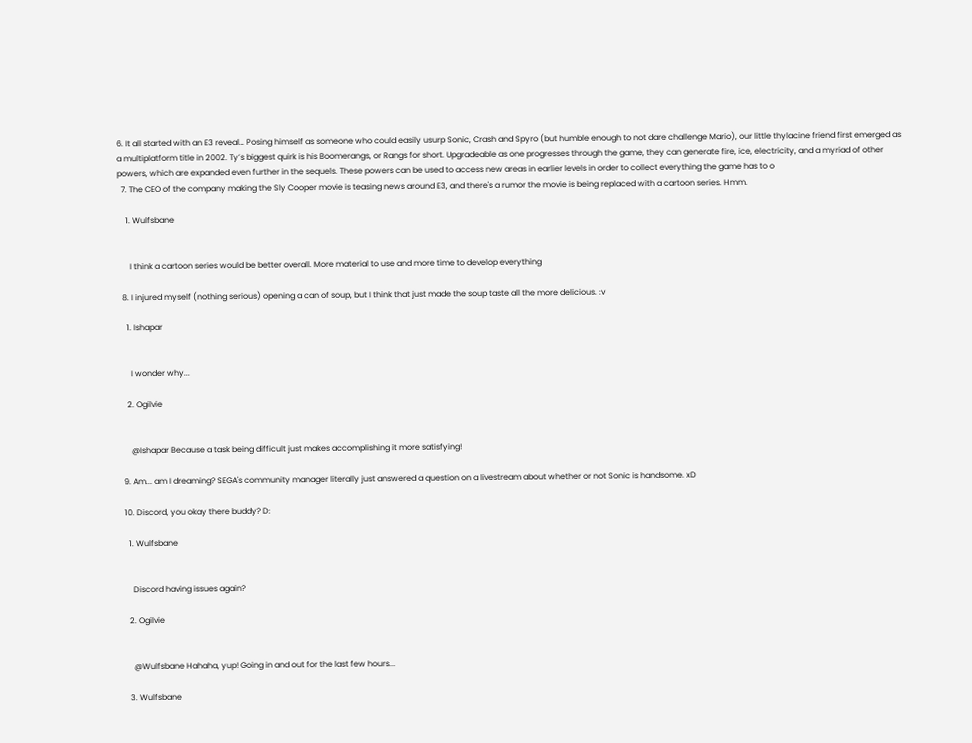6. It all started with an E3 reveal… Posing himself as someone who could easily usurp Sonic, Crash and Spyro (but humble enough to not dare challenge Mario), our little thylacine friend first emerged as a multiplatform title in 2002. Ty’s biggest quirk is his Boomerangs, or Rangs for short. Upgradeable as one progresses through the game, they can generate fire, ice, electricity, and a myriad of other powers, which are expanded even further in the sequels. These powers can be used to access new areas in earlier levels in order to collect everything the game has to o
  7. The CEO of the company making the Sly Cooper movie is teasing news around E3, and there's a rumor the movie is being replaced with a cartoon series. Hmm.

    1. Wulfsbane


      I think a cartoon series would be better overall. More material to use and more time to develop everything

  8. I injured myself (nothing serious) opening a can of soup, but I think that just made the soup taste all the more delicious. :v

    1. Ishapar


      I wonder why...

    2. Ogilvie


      @Ishapar Because a task being difficult just makes accomplishing it more satisfying!

  9. Am... am I dreaming? SEGA's community manager literally just answered a question on a livestream about whether or not Sonic is handsome. xD

  10. Discord, you okay there buddy? D:

    1. Wulfsbane


      Discord having issues again?

    2. Ogilvie


      @Wulfsbane Hahaha, yup! Going in and out for the last few hours...

    3. Wulfsbane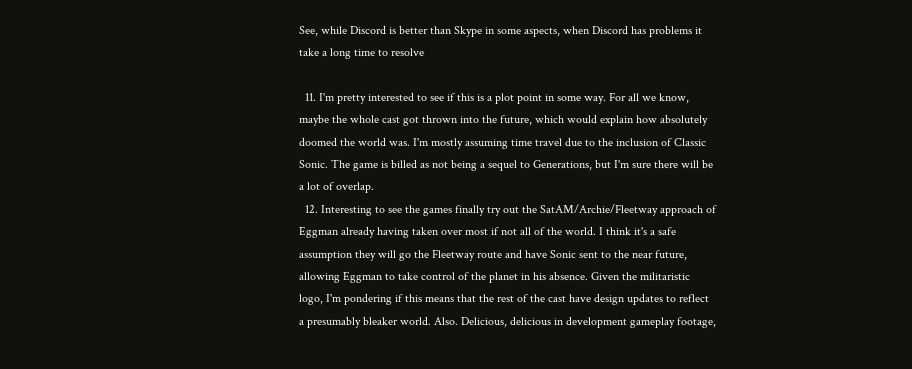See, while Discord is better than Skype in some aspects, when Discord has problems it take a long time to resolve

  11. I'm pretty interested to see if this is a plot point in some way. For all we know, maybe the whole cast got thrown into the future, which would explain how absolutely doomed the world was. I'm mostly assuming time travel due to the inclusion of Classic Sonic. The game is billed as not being a sequel to Generations, but I'm sure there will be a lot of overlap.
  12. Interesting to see the games finally try out the SatAM/Archie/Fleetway approach of Eggman already having taken over most if not all of the world. I think it's a safe assumption they will go the Fleetway route and have Sonic sent to the near future, allowing Eggman to take control of the planet in his absence. Given the militaristic logo, I'm pondering if this means that the rest of the cast have design updates to reflect a presumably bleaker world. Also. Delicious, delicious in development gameplay footage,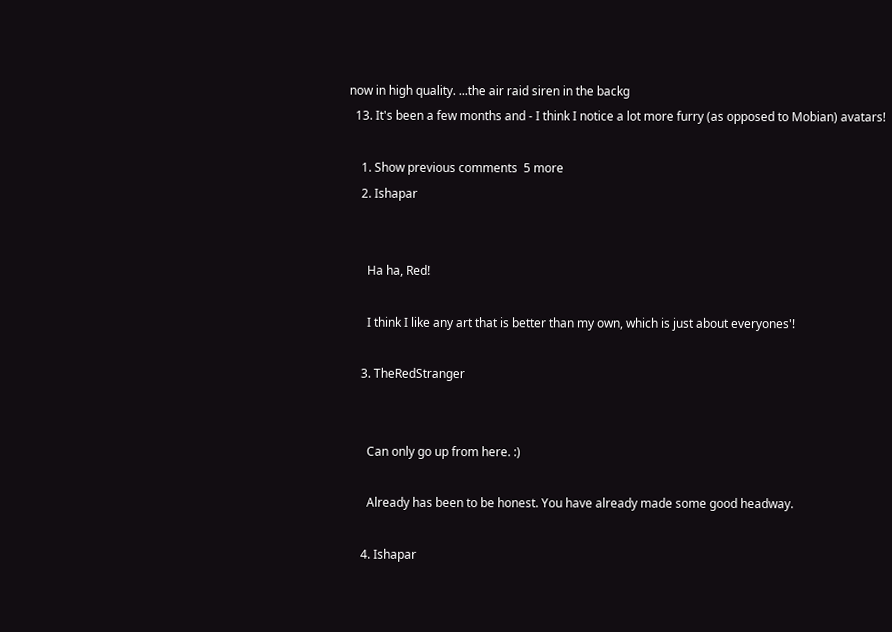now in high quality. ...the air raid siren in the backg
  13. It's been a few months and - I think I notice a lot more furry (as opposed to Mobian) avatars!

    1. Show previous comments  5 more
    2. Ishapar


      Ha ha, Red!

      I think I like any art that is better than my own, which is just about everyones'!

    3. TheRedStranger


      Can only go up from here. :)

      Already has been to be honest. You have already made some good headway.

    4. Ishapar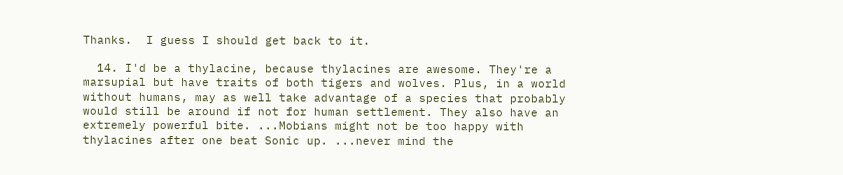Thanks.  I guess I should get back to it.

  14. I'd be a thylacine, because thylacines are awesome. They're a marsupial but have traits of both tigers and wolves. Plus, in a world without humans, may as well take advantage of a species that probably would still be around if not for human settlement. They also have an extremely powerful bite. ...Mobians might not be too happy with thylacines after one beat Sonic up. ...never mind the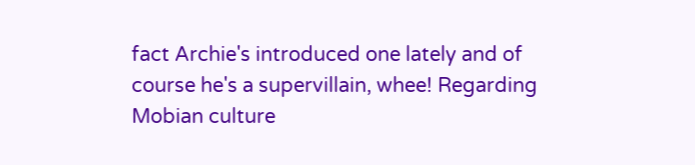fact Archie's introduced one lately and of course he's a supervillain, whee! Regarding Mobian culture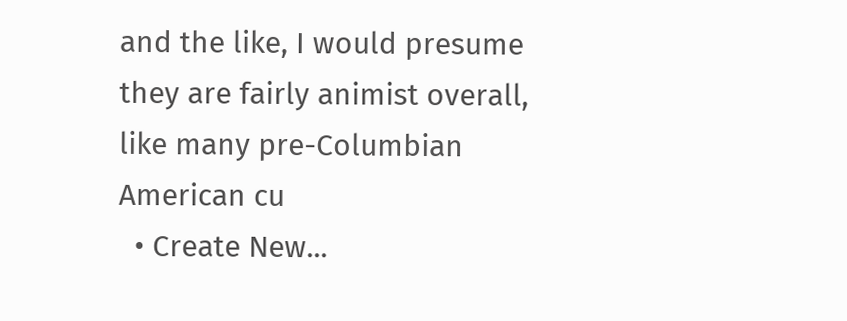and the like, I would presume they are fairly animist overall, like many pre-Columbian American cu
  • Create New...